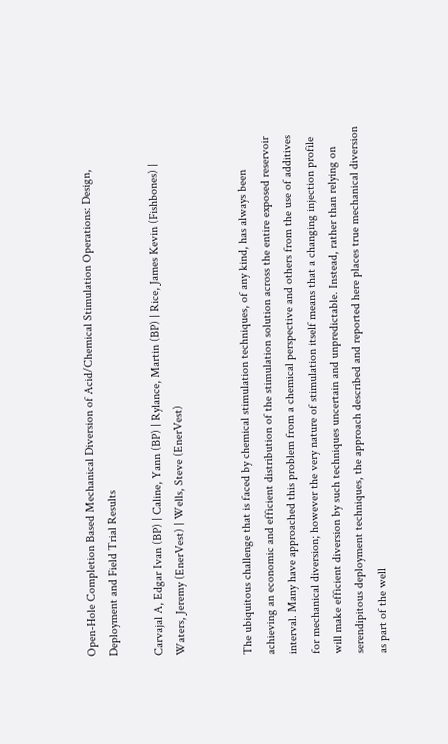Open-Hole Completion Based Mechanical Diversion of Acid/Chemical Stimulation Operations: Design, Deployment and Field Trial Results

Carvajal A, Edgar Ivan (BP) | Caline, Yann (BP) | Rylance, Martin (BP) | Rice, James Kevin (Fishbones) | Waters, Jeremy (EnerVest) | Wells, Steve (EnerVest)


The ubiquitous challenge that is faced by chemical stimulation techniques, of any kind, has always been achieving an economic and efficient distribution of the stimulation solution across the entire exposed reservoir interval. Many have approached this problem from a chemical perspective and others from the use of additives for mechanical diversion; however the very nature of stimulation itself means that a changing injection profile will make efficient diversion by such techniques uncertain and unpredictable. Instead, rather than relying on serendipitous deployment techniques, the approach described and reported here places true mechanical diversion as part of the well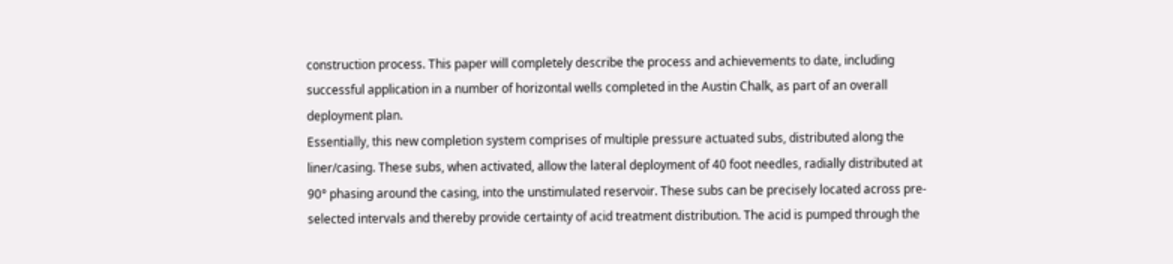construction process. This paper will completely describe the process and achievements to date, including successful application in a number of horizontal wells completed in the Austin Chalk, as part of an overall deployment plan.
Essentially, this new completion system comprises of multiple pressure actuated subs, distributed along the liner/casing. These subs, when activated, allow the lateral deployment of 40 foot needles, radially distributed at 90° phasing around the casing, into the unstimulated reservoir. These subs can be precisely located across pre-selected intervals and thereby provide certainty of acid treatment distribution. The acid is pumped through the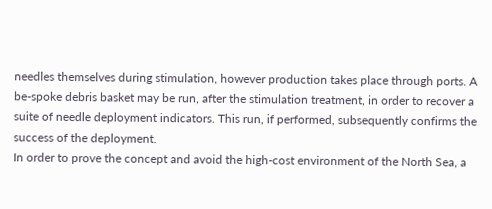needles themselves during stimulation, however production takes place through ports. A be-spoke debris basket may be run, after the stimulation treatment, in order to recover a suite of needle deployment indicators. This run, if performed, subsequently confirms the success of the deployment.
In order to prove the concept and avoid the high-cost environment of the North Sea, a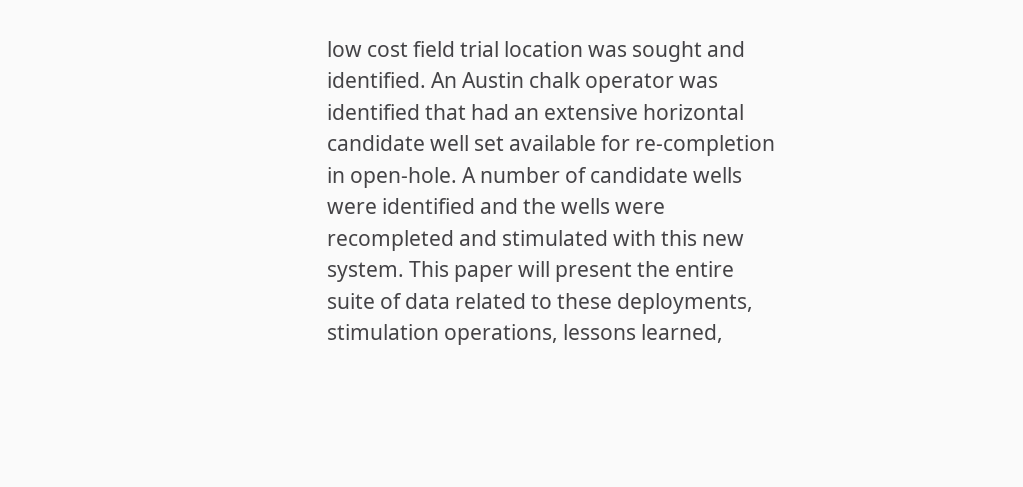low cost field trial location was sought and identified. An Austin chalk operator was identified that had an extensive horizontal candidate well set available for re-completion in open-hole. A number of candidate wells were identified and the wells were recompleted and stimulated with this new system. This paper will present the entire suite of data related to these deployments, stimulation operations, lessons learned,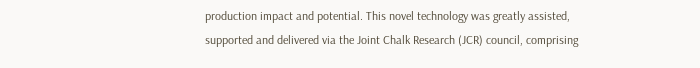production impact and potential. This novel technology was greatly assisted, supported and delivered via the Joint Chalk Research (JCR) council, comprising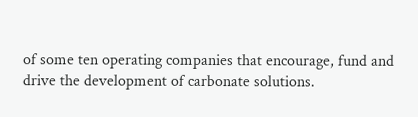of some ten operating companies that encourage, fund and drive the development of carbonate solutions.